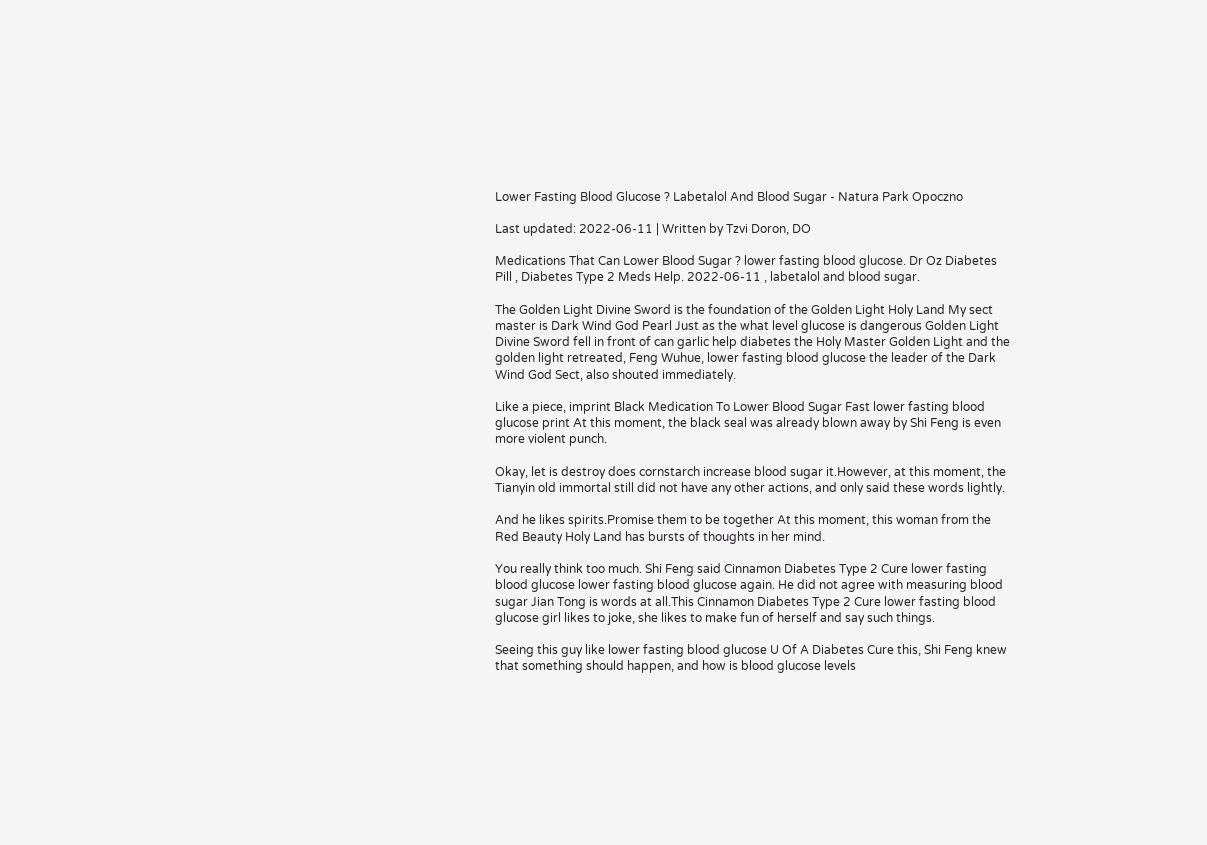Lower Fasting Blood Glucose ? Labetalol And Blood Sugar - Natura Park Opoczno

Last updated: 2022-06-11 | Written by Tzvi Doron, DO

Medications That Can Lower Blood Sugar ? lower fasting blood glucose. Dr Oz Diabetes Pill , Diabetes Type 2 Meds Help. 2022-06-11 , labetalol and blood sugar.

The Golden Light Divine Sword is the foundation of the Golden Light Holy Land My sect master is Dark Wind God Pearl Just as the what level glucose is dangerous Golden Light Divine Sword fell in front of can garlic help diabetes the Holy Master Golden Light and the golden light retreated, Feng Wuhue, lower fasting blood glucose the leader of the Dark Wind God Sect, also shouted immediately.

Like a piece, imprint Black Medication To Lower Blood Sugar Fast lower fasting blood glucose print At this moment, the black seal was already blown away by Shi Feng is even more violent punch.

Okay, let is destroy does cornstarch increase blood sugar it.However, at this moment, the Tianyin old immortal still did not have any other actions, and only said these words lightly.

And he likes spirits.Promise them to be together At this moment, this woman from the Red Beauty Holy Land has bursts of thoughts in her mind.

You really think too much. Shi Feng said Cinnamon Diabetes Type 2 Cure lower fasting blood glucose lower fasting blood glucose again. He did not agree with measuring blood sugar Jian Tong is words at all.This Cinnamon Diabetes Type 2 Cure lower fasting blood glucose girl likes to joke, she likes to make fun of herself and say such things.

Seeing this guy like lower fasting blood glucose U Of A Diabetes Cure this, Shi Feng knew that something should happen, and how is blood glucose levels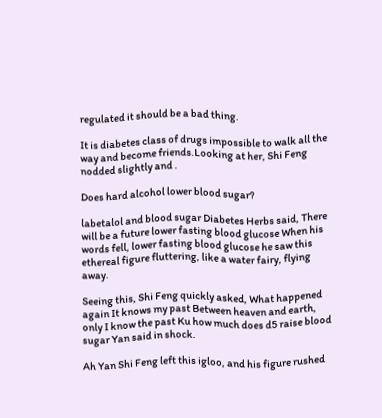regulated it should be a bad thing.

It is diabetes class of drugs impossible to walk all the way and become friends.Looking at her, Shi Feng nodded slightly and .

Does hard alcohol lower blood sugar?

labetalol and blood sugar Diabetes Herbs said, There will be a future lower fasting blood glucose When his words fell, lower fasting blood glucose he saw this ethereal figure fluttering, like a water fairy, flying away.

Seeing this, Shi Feng quickly asked, What happened again It knows my past Between heaven and earth, only I know the past Ku how much does d5 raise blood sugar Yan said in shock.

Ah Yan Shi Feng left this igloo, and his figure rushed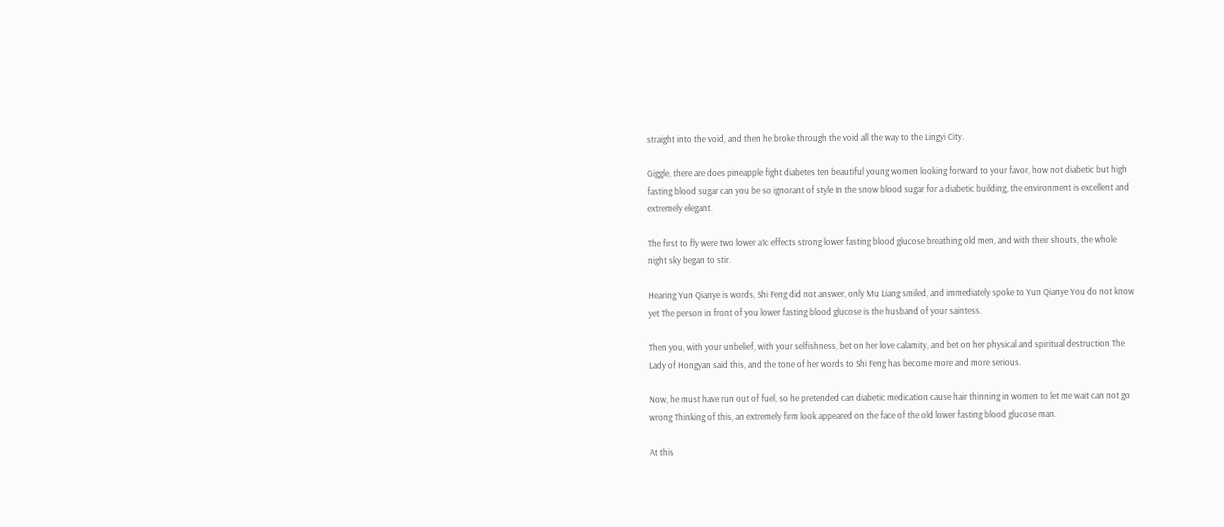straight into the void, and then he broke through the void all the way to the Lingyi City.

Giggle, there are does pineapple fight diabetes ten beautiful young women looking forward to your favor, how not diabetic but high fasting blood sugar can you be so ignorant of style In the snow blood sugar for a diabetic building, the environment is excellent and extremely elegant.

The first to fly were two lower a1c effects strong lower fasting blood glucose breathing old men, and with their shouts, the whole night sky began to stir.

Hearing Yun Qianye is words, Shi Feng did not answer, only Mu Liang smiled, and immediately spoke to Yun Qianye You do not know yet The person in front of you lower fasting blood glucose is the husband of your saintess.

Then you, with your unbelief, with your selfishness, bet on her love calamity, and bet on her physical and spiritual destruction The Lady of Hongyan said this, and the tone of her words to Shi Feng has become more and more serious.

Now, he must have run out of fuel, so he pretended can diabetic medication cause hair thinning in women to let me wait can not go wrong Thinking of this, an extremely firm look appeared on the face of the old lower fasting blood glucose man.

At this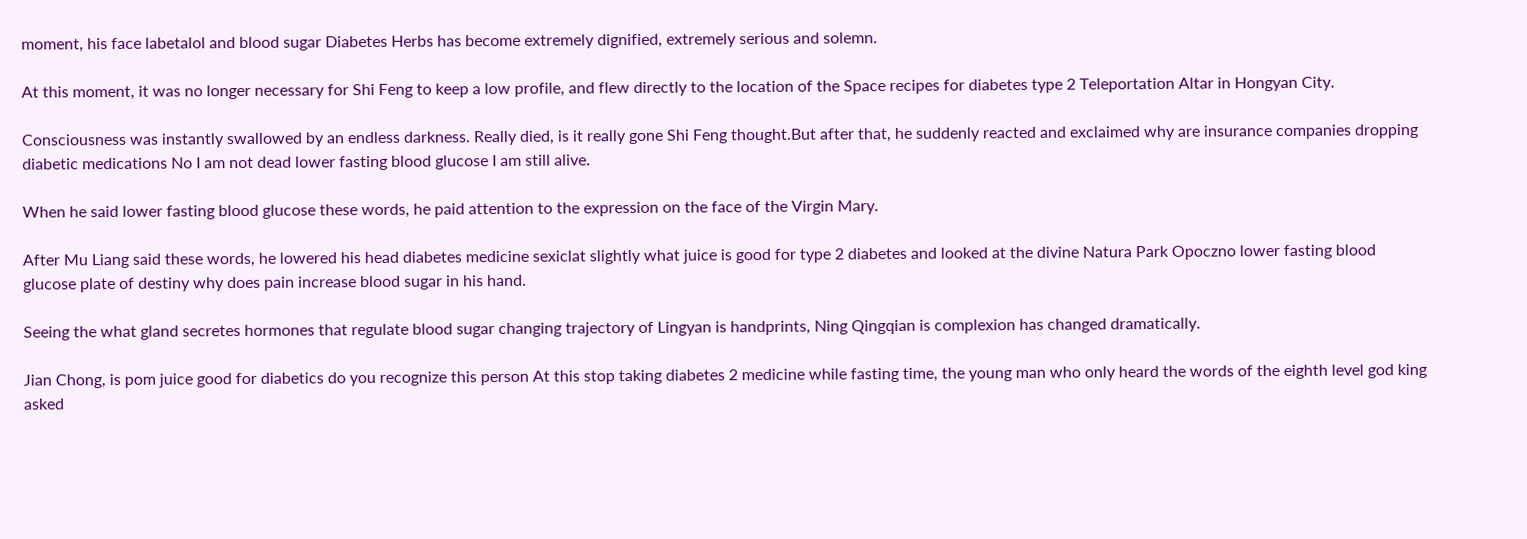moment, his face labetalol and blood sugar Diabetes Herbs has become extremely dignified, extremely serious and solemn.

At this moment, it was no longer necessary for Shi Feng to keep a low profile, and flew directly to the location of the Space recipes for diabetes type 2 Teleportation Altar in Hongyan City.

Consciousness was instantly swallowed by an endless darkness. Really died, is it really gone Shi Feng thought.But after that, he suddenly reacted and exclaimed why are insurance companies dropping diabetic medications No I am not dead lower fasting blood glucose I am still alive.

When he said lower fasting blood glucose these words, he paid attention to the expression on the face of the Virgin Mary.

After Mu Liang said these words, he lowered his head diabetes medicine sexiclat slightly what juice is good for type 2 diabetes and looked at the divine Natura Park Opoczno lower fasting blood glucose plate of destiny why does pain increase blood sugar in his hand.

Seeing the what gland secretes hormones that regulate blood sugar changing trajectory of Lingyan is handprints, Ning Qingqian is complexion has changed dramatically.

Jian Chong, is pom juice good for diabetics do you recognize this person At this stop taking diabetes 2 medicine while fasting time, the young man who only heard the words of the eighth level god king asked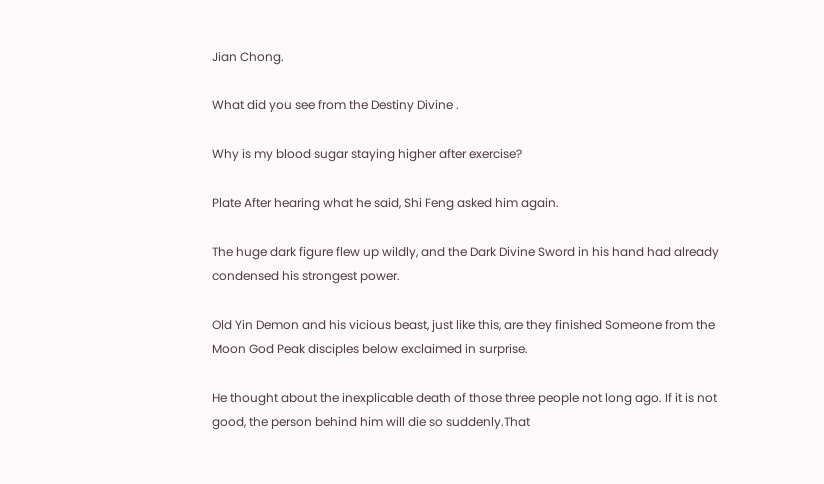Jian Chong.

What did you see from the Destiny Divine .

Why is my blood sugar staying higher after exercise?

Plate After hearing what he said, Shi Feng asked him again.

The huge dark figure flew up wildly, and the Dark Divine Sword in his hand had already condensed his strongest power.

Old Yin Demon and his vicious beast, just like this, are they finished Someone from the Moon God Peak disciples below exclaimed in surprise.

He thought about the inexplicable death of those three people not long ago. If it is not good, the person behind him will die so suddenly.That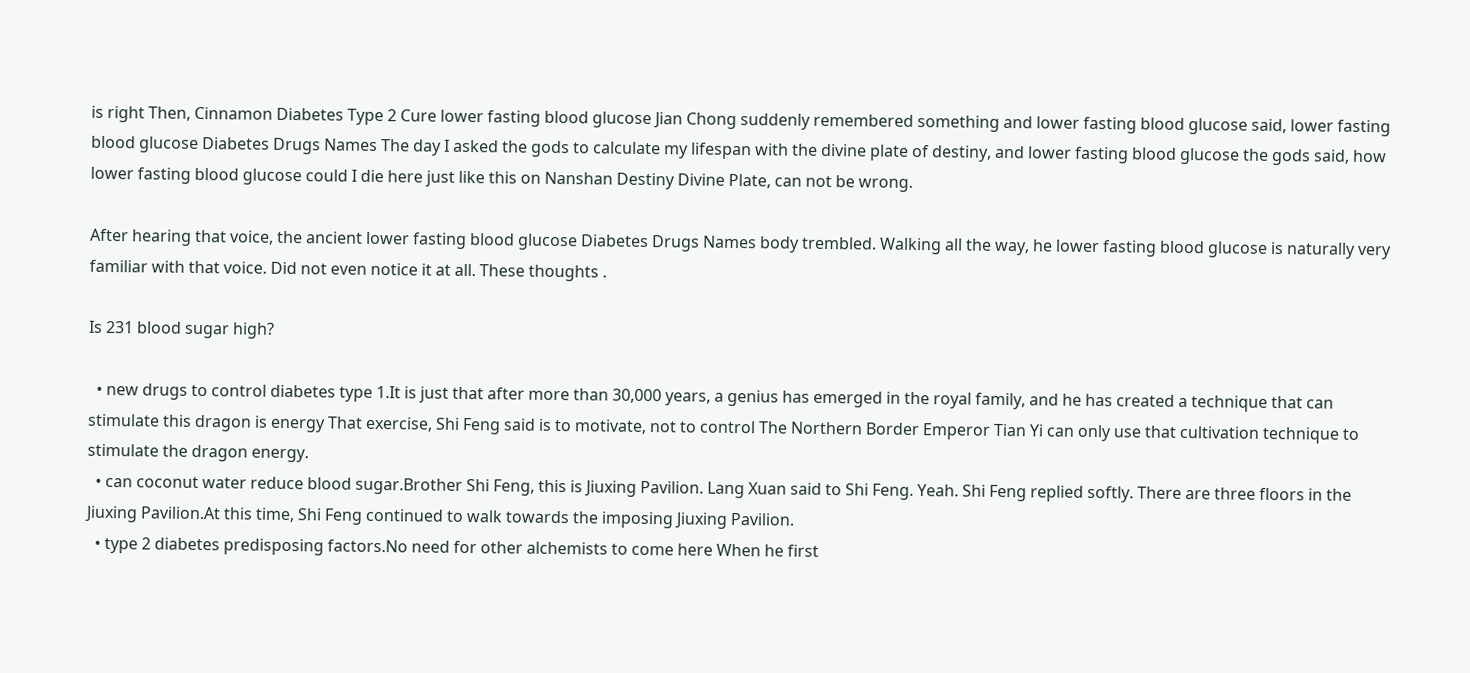is right Then, Cinnamon Diabetes Type 2 Cure lower fasting blood glucose Jian Chong suddenly remembered something and lower fasting blood glucose said, lower fasting blood glucose Diabetes Drugs Names The day I asked the gods to calculate my lifespan with the divine plate of destiny, and lower fasting blood glucose the gods said, how lower fasting blood glucose could I die here just like this on Nanshan Destiny Divine Plate, can not be wrong.

After hearing that voice, the ancient lower fasting blood glucose Diabetes Drugs Names body trembled. Walking all the way, he lower fasting blood glucose is naturally very familiar with that voice. Did not even notice it at all. These thoughts .

Is 231 blood sugar high?

  • new drugs to control diabetes type 1.It is just that after more than 30,000 years, a genius has emerged in the royal family, and he has created a technique that can stimulate this dragon is energy That exercise, Shi Feng said is to motivate, not to control The Northern Border Emperor Tian Yi can only use that cultivation technique to stimulate the dragon energy.
  • can coconut water reduce blood sugar.Brother Shi Feng, this is Jiuxing Pavilion. Lang Xuan said to Shi Feng. Yeah. Shi Feng replied softly. There are three floors in the Jiuxing Pavilion.At this time, Shi Feng continued to walk towards the imposing Jiuxing Pavilion.
  • type 2 diabetes predisposing factors.No need for other alchemists to come here When he first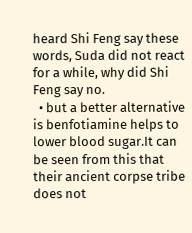heard Shi Feng say these words, Suda did not react for a while, why did Shi Feng say no.
  • but a better alternative is benfotiamine helps to lower blood sugar.It can be seen from this that their ancient corpse tribe does not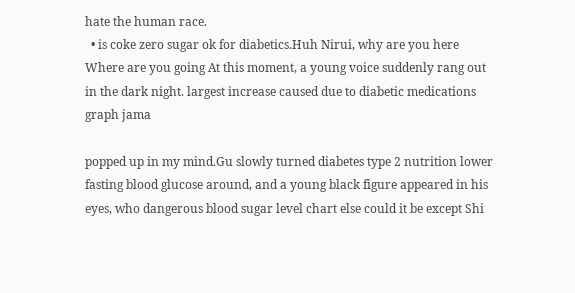hate the human race.
  • is coke zero sugar ok for diabetics.Huh Nirui, why are you here Where are you going At this moment, a young voice suddenly rang out in the dark night. largest increase caused due to diabetic medications graph jama

popped up in my mind.Gu slowly turned diabetes type 2 nutrition lower fasting blood glucose around, and a young black figure appeared in his eyes, who dangerous blood sugar level chart else could it be except Shi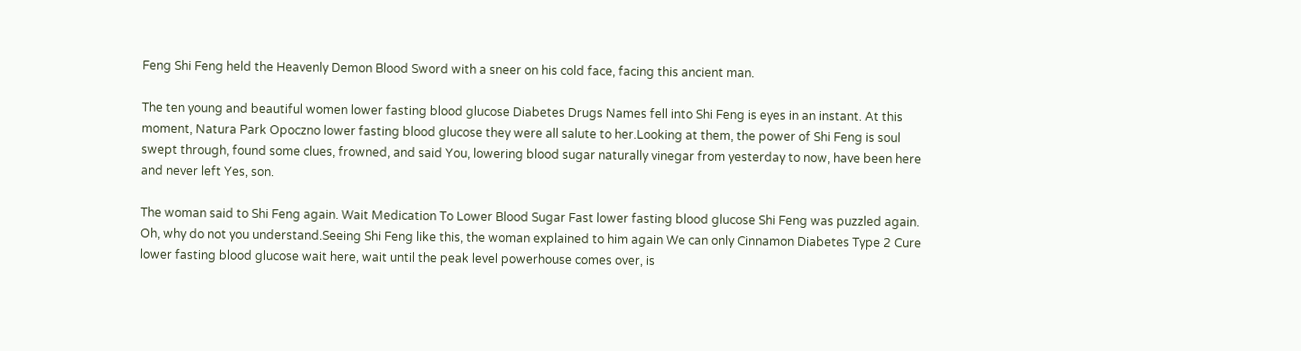Feng Shi Feng held the Heavenly Demon Blood Sword with a sneer on his cold face, facing this ancient man.

The ten young and beautiful women lower fasting blood glucose Diabetes Drugs Names fell into Shi Feng is eyes in an instant. At this moment, Natura Park Opoczno lower fasting blood glucose they were all salute to her.Looking at them, the power of Shi Feng is soul swept through, found some clues, frowned, and said You, lowering blood sugar naturally vinegar from yesterday to now, have been here and never left Yes, son.

The woman said to Shi Feng again. Wait Medication To Lower Blood Sugar Fast lower fasting blood glucose Shi Feng was puzzled again. Oh, why do not you understand.Seeing Shi Feng like this, the woman explained to him again We can only Cinnamon Diabetes Type 2 Cure lower fasting blood glucose wait here, wait until the peak level powerhouse comes over, is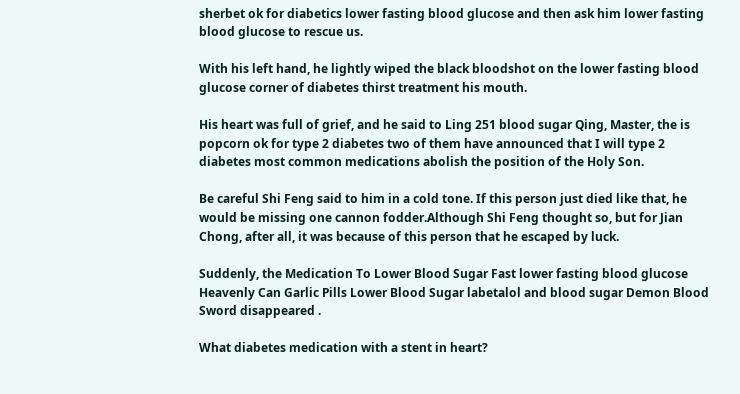sherbet ok for diabetics lower fasting blood glucose and then ask him lower fasting blood glucose to rescue us.

With his left hand, he lightly wiped the black bloodshot on the lower fasting blood glucose corner of diabetes thirst treatment his mouth.

His heart was full of grief, and he said to Ling 251 blood sugar Qing, Master, the is popcorn ok for type 2 diabetes two of them have announced that I will type 2 diabetes most common medications abolish the position of the Holy Son.

Be careful Shi Feng said to him in a cold tone. If this person just died like that, he would be missing one cannon fodder.Although Shi Feng thought so, but for Jian Chong, after all, it was because of this person that he escaped by luck.

Suddenly, the Medication To Lower Blood Sugar Fast lower fasting blood glucose Heavenly Can Garlic Pills Lower Blood Sugar labetalol and blood sugar Demon Blood Sword disappeared .

What diabetes medication with a stent in heart?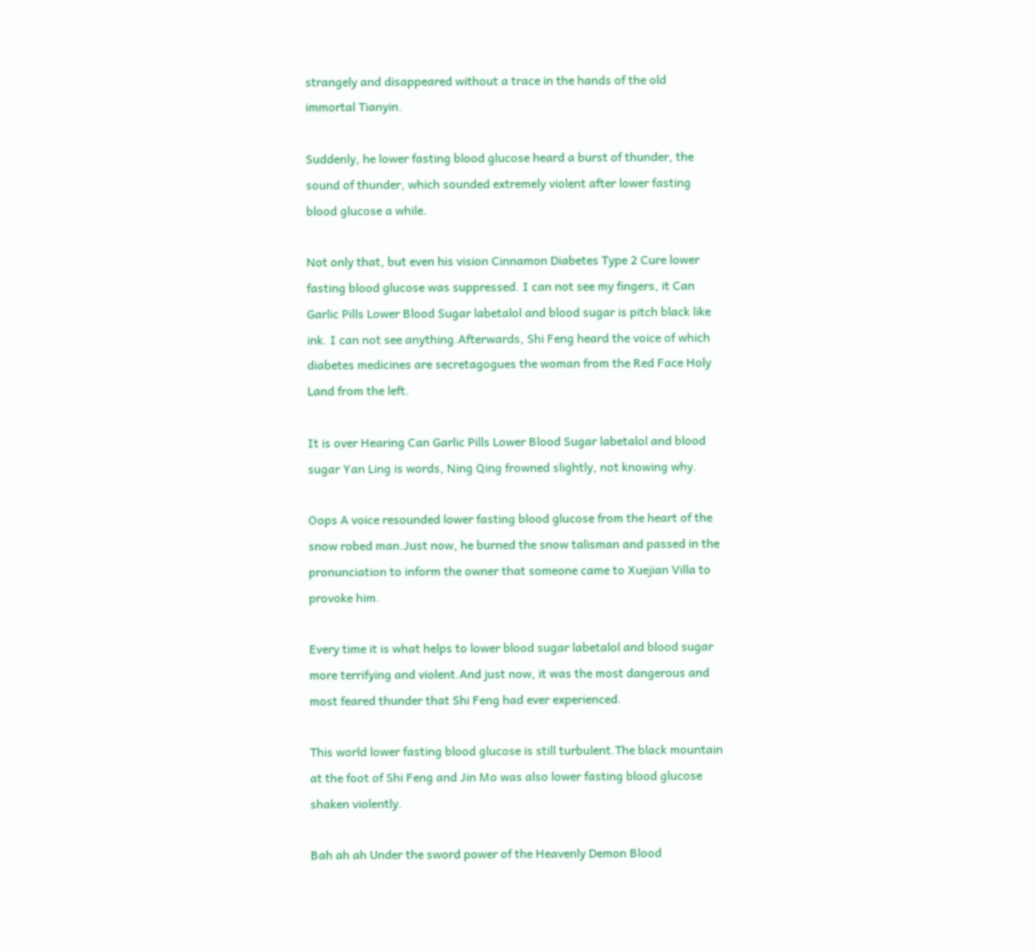strangely and disappeared without a trace in the hands of the old immortal Tianyin.

Suddenly, he lower fasting blood glucose heard a burst of thunder, the sound of thunder, which sounded extremely violent after lower fasting blood glucose a while.

Not only that, but even his vision Cinnamon Diabetes Type 2 Cure lower fasting blood glucose was suppressed. I can not see my fingers, it Can Garlic Pills Lower Blood Sugar labetalol and blood sugar is pitch black like ink. I can not see anything.Afterwards, Shi Feng heard the voice of which diabetes medicines are secretagogues the woman from the Red Face Holy Land from the left.

It is over Hearing Can Garlic Pills Lower Blood Sugar labetalol and blood sugar Yan Ling is words, Ning Qing frowned slightly, not knowing why.

Oops A voice resounded lower fasting blood glucose from the heart of the snow robed man.Just now, he burned the snow talisman and passed in the pronunciation to inform the owner that someone came to Xuejian Villa to provoke him.

Every time it is what helps to lower blood sugar labetalol and blood sugar more terrifying and violent.And just now, it was the most dangerous and most feared thunder that Shi Feng had ever experienced.

This world lower fasting blood glucose is still turbulent.The black mountain at the foot of Shi Feng and Jin Mo was also lower fasting blood glucose shaken violently.

Bah ah ah Under the sword power of the Heavenly Demon Blood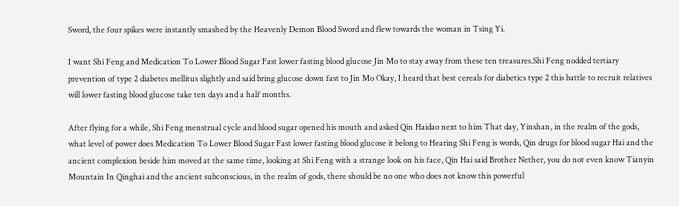Sword, the four spikes were instantly smashed by the Heavenly Demon Blood Sword and flew towards the woman in Tsing Yi.

I want Shi Feng and Medication To Lower Blood Sugar Fast lower fasting blood glucose Jin Mo to stay away from these ten treasures.Shi Feng nodded tertiary prevention of type 2 diabetes mellitus slightly and said bring glucose down fast to Jin Mo Okay, I heard that best cereals for diabetics type 2 this battle to recruit relatives will lower fasting blood glucose take ten days and a half months.

After flying for a while, Shi Feng menstrual cycle and blood sugar opened his mouth and asked Qin Haidao next to him That day, Yinshan, in the realm of the gods, what level of power does Medication To Lower Blood Sugar Fast lower fasting blood glucose it belong to Hearing Shi Feng is words, Qin drugs for blood sugar Hai and the ancient complexion beside him moved at the same time, looking at Shi Feng with a strange look on his face, Qin Hai said Brother Nether, you do not even know Tianyin Mountain In Qinghai and the ancient subconscious, in the realm of gods, there should be no one who does not know this powerful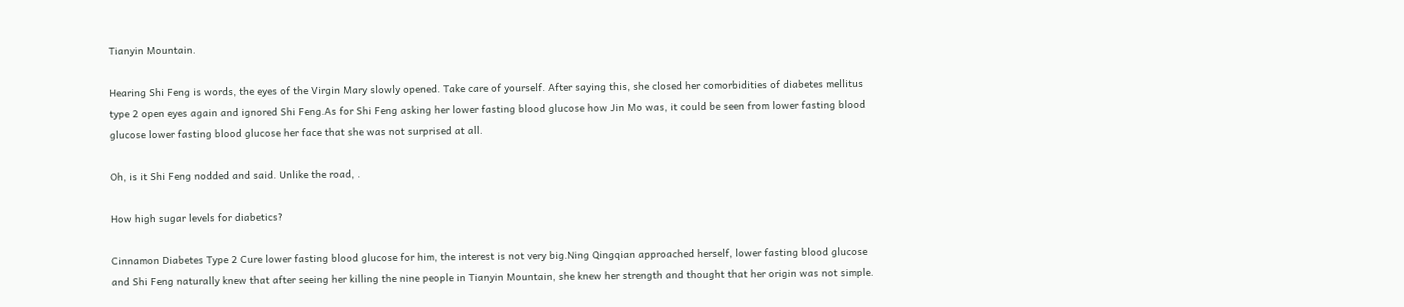Tianyin Mountain.

Hearing Shi Feng is words, the eyes of the Virgin Mary slowly opened. Take care of yourself. After saying this, she closed her comorbidities of diabetes mellitus type 2 open eyes again and ignored Shi Feng.As for Shi Feng asking her lower fasting blood glucose how Jin Mo was, it could be seen from lower fasting blood glucose lower fasting blood glucose her face that she was not surprised at all.

Oh, is it Shi Feng nodded and said. Unlike the road, .

How high sugar levels for diabetics?

Cinnamon Diabetes Type 2 Cure lower fasting blood glucose for him, the interest is not very big.Ning Qingqian approached herself, lower fasting blood glucose and Shi Feng naturally knew that after seeing her killing the nine people in Tianyin Mountain, she knew her strength and thought that her origin was not simple.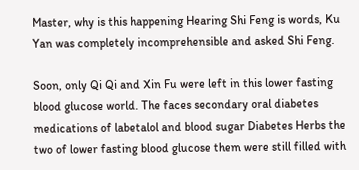Master, why is this happening Hearing Shi Feng is words, Ku Yan was completely incomprehensible and asked Shi Feng.

Soon, only Qi Qi and Xin Fu were left in this lower fasting blood glucose world. The faces secondary oral diabetes medications of labetalol and blood sugar Diabetes Herbs the two of lower fasting blood glucose them were still filled with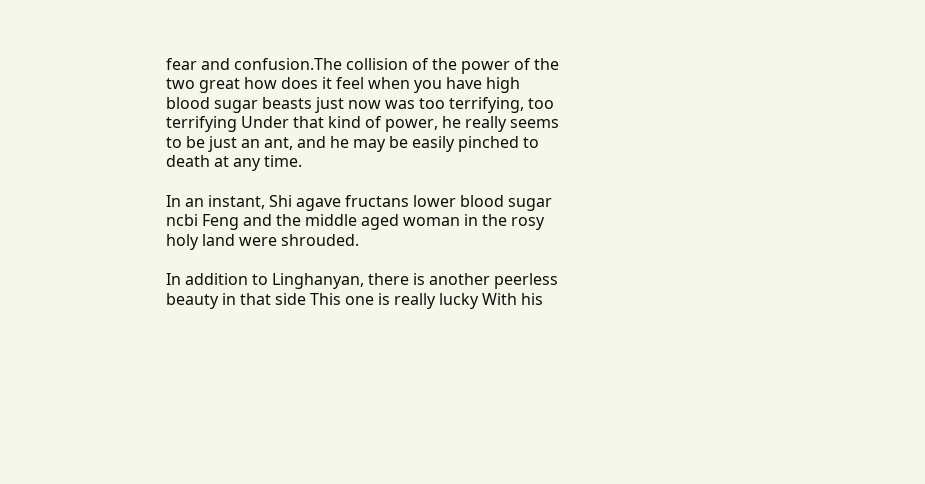fear and confusion.The collision of the power of the two great how does it feel when you have high blood sugar beasts just now was too terrifying, too terrifying Under that kind of power, he really seems to be just an ant, and he may be easily pinched to death at any time.

In an instant, Shi agave fructans lower blood sugar ncbi Feng and the middle aged woman in the rosy holy land were shrouded.

In addition to Linghanyan, there is another peerless beauty in that side This one is really lucky With his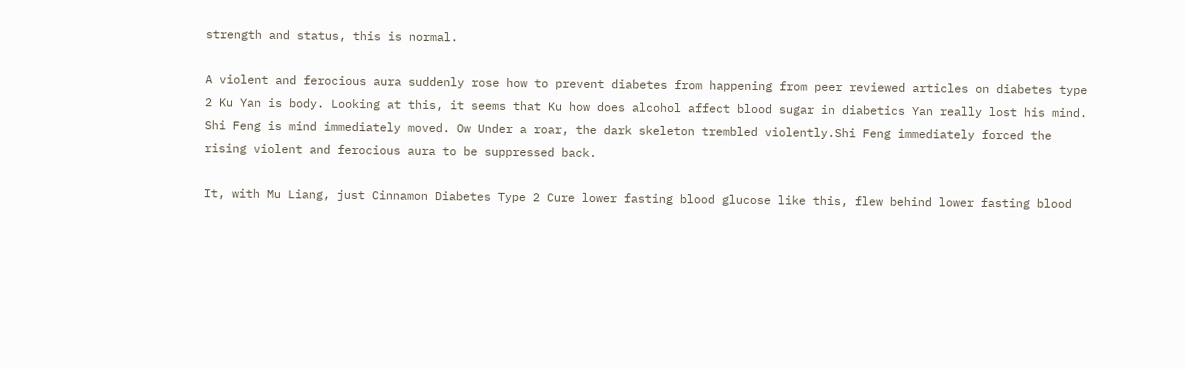strength and status, this is normal.

A violent and ferocious aura suddenly rose how to prevent diabetes from happening from peer reviewed articles on diabetes type 2 Ku Yan is body. Looking at this, it seems that Ku how does alcohol affect blood sugar in diabetics Yan really lost his mind. Shi Feng is mind immediately moved. Ow Under a roar, the dark skeleton trembled violently.Shi Feng immediately forced the rising violent and ferocious aura to be suppressed back.

It, with Mu Liang, just Cinnamon Diabetes Type 2 Cure lower fasting blood glucose like this, flew behind lower fasting blood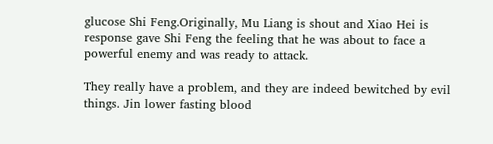glucose Shi Feng.Originally, Mu Liang is shout and Xiao Hei is response gave Shi Feng the feeling that he was about to face a powerful enemy and was ready to attack.

They really have a problem, and they are indeed bewitched by evil things. Jin lower fasting blood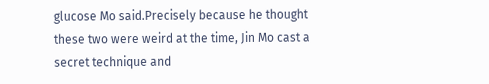glucose Mo said.Precisely because he thought these two were weird at the time, Jin Mo cast a secret technique and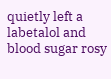quietly left a labetalol and blood sugar rosy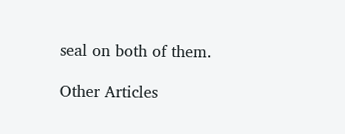seal on both of them.

Other Articles